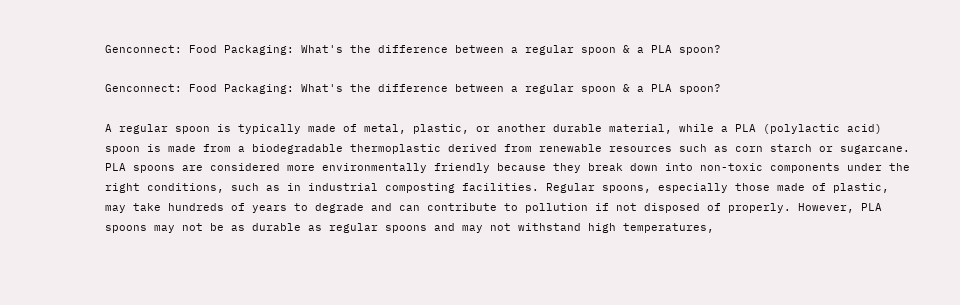Genconnect: Food Packaging: What's the difference between a regular spoon & a PLA spoon?

Genconnect: Food Packaging: What's the difference between a regular spoon & a PLA spoon?

A regular spoon is typically made of metal, plastic, or another durable material, while a PLA (polylactic acid) spoon is made from a biodegradable thermoplastic derived from renewable resources such as corn starch or sugarcane. PLA spoons are considered more environmentally friendly because they break down into non-toxic components under the right conditions, such as in industrial composting facilities. Regular spoons, especially those made of plastic, may take hundreds of years to degrade and can contribute to pollution if not disposed of properly. However, PLA spoons may not be as durable as regular spoons and may not withstand high temperatures,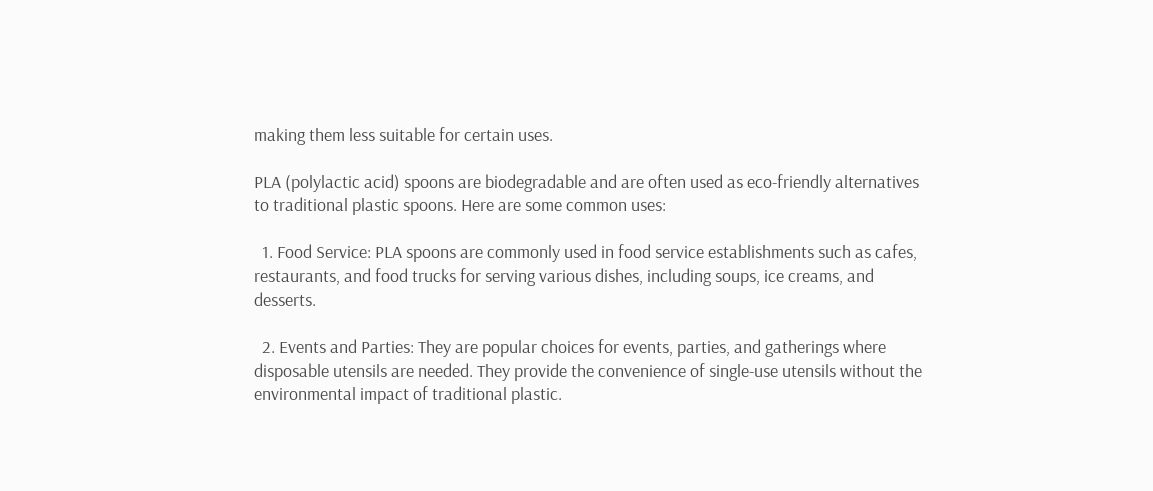making them less suitable for certain uses.

PLA (polylactic acid) spoons are biodegradable and are often used as eco-friendly alternatives to traditional plastic spoons. Here are some common uses:

  1. Food Service: PLA spoons are commonly used in food service establishments such as cafes, restaurants, and food trucks for serving various dishes, including soups, ice creams, and desserts.

  2. Events and Parties: They are popular choices for events, parties, and gatherings where disposable utensils are needed. They provide the convenience of single-use utensils without the environmental impact of traditional plastic.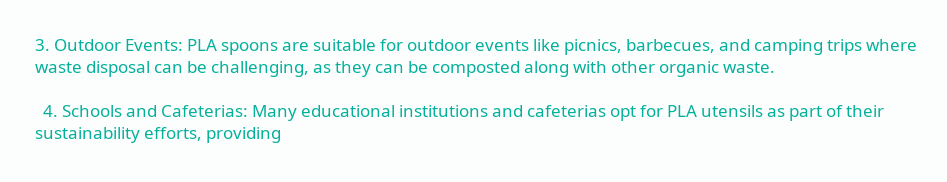3. Outdoor Events: PLA spoons are suitable for outdoor events like picnics, barbecues, and camping trips where waste disposal can be challenging, as they can be composted along with other organic waste.

  4. Schools and Cafeterias: Many educational institutions and cafeterias opt for PLA utensils as part of their sustainability efforts, providing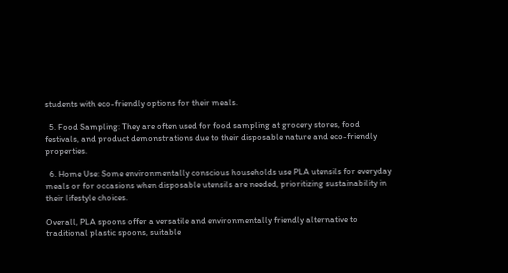students with eco-friendly options for their meals.

  5. Food Sampling: They are often used for food sampling at grocery stores, food festivals, and product demonstrations due to their disposable nature and eco-friendly properties.

  6. Home Use: Some environmentally conscious households use PLA utensils for everyday meals or for occasions when disposable utensils are needed, prioritizing sustainability in their lifestyle choices.

Overall, PLA spoons offer a versatile and environmentally friendly alternative to traditional plastic spoons, suitable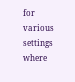for various settings where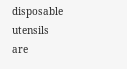disposable utensils are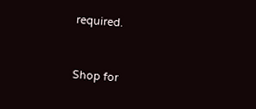required.


Shop for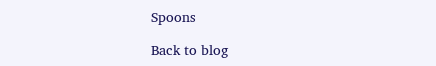Spoons

Back to blog